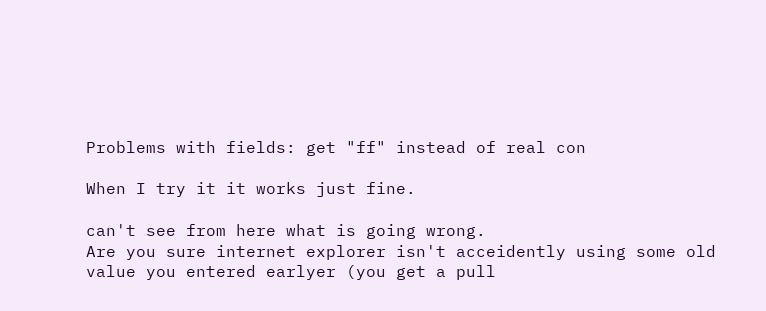Problems with fields: get "ff" instead of real con

When I try it it works just fine.

can't see from here what is going wrong.
Are you sure internet explorer isn't acceidently using some old value you entered earlyer (you get a pull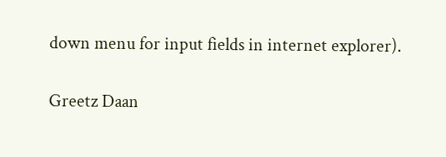down menu for input fields in internet explorer).

Greetz Daan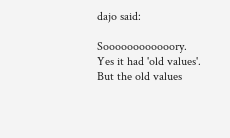dajo said:

Soooooooooooory. Yes it had 'old values'. But the old values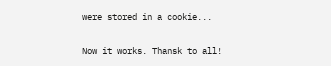were stored in a cookie...

Now it works. Thansk to all!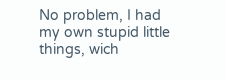No problem, I had my own stupid little things, wich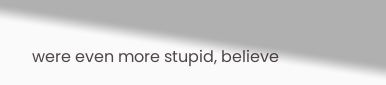were even more stupid, believe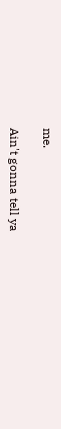me.

Ain't gonna tell ya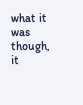what it was though, it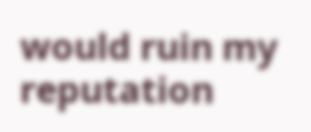would ruin my reputation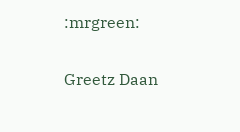:mrgreen:

Greetz Daan